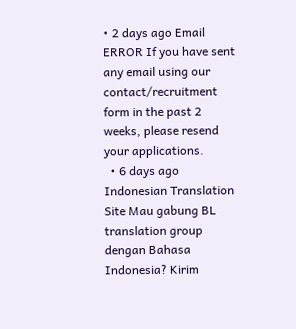• 2 days ago Email ERROR If you have sent any email using our contact/recruitment form in the past 2 weeks, please resend your applications.
  • 6 days ago Indonesian Translation Site Mau gabung BL translation group dengan Bahasa Indonesia? Kirim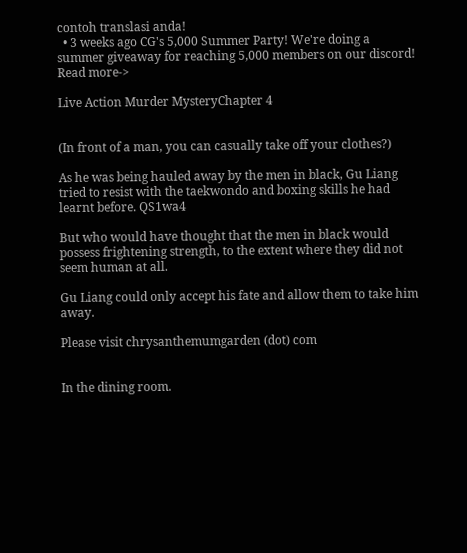contoh translasi anda!
  • 3 weeks ago CG's 5,000 Summer Party! We're doing a summer giveaway for reaching 5,000 members on our discord! Read more->

Live Action Murder MysteryChapter 4


(In front of a man, you can casually take off your clothes?)

As he was being hauled away by the men in black, Gu Liang tried to resist with the taekwondo and boxing skills he had learnt before. QS1wa4

But who would have thought that the men in black would possess frightening strength, to the extent where they did not seem human at all.

Gu Liang could only accept his fate and allow them to take him away.

Please visit chrysanthemumgarden (dot) com


In the dining room.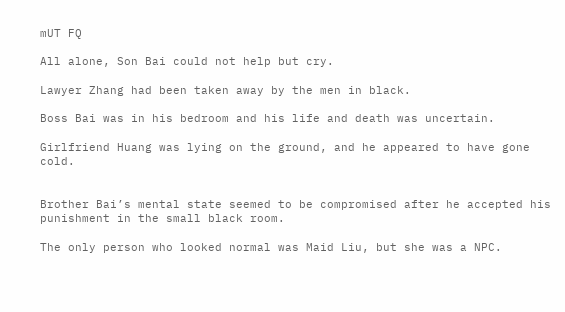mUT FQ

All alone, Son Bai could not help but cry.

Lawyer Zhang had been taken away by the men in black.

Boss Bai was in his bedroom and his life and death was uncertain.

Girlfriend Huang was lying on the ground, and he appeared to have gone cold.


Brother Bai’s mental state seemed to be compromised after he accepted his punishment in the small black room.

The only person who looked normal was Maid Liu, but she was a NPC.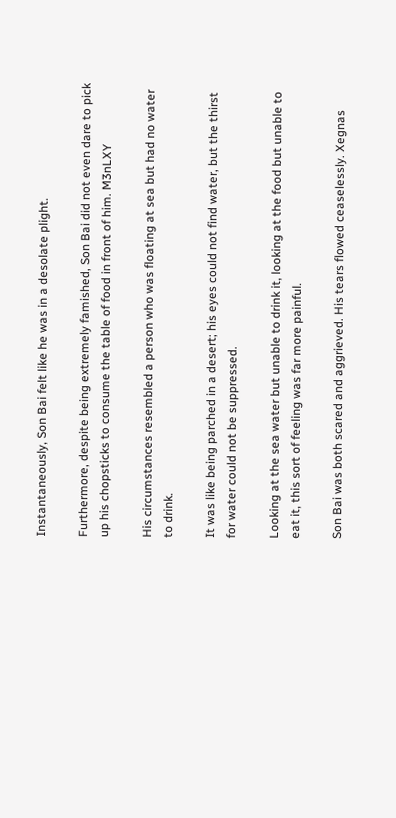Instantaneously, Son Bai felt like he was in a desolate plight.

Furthermore, despite being extremely famished, Son Bai did not even dare to pick up his chopsticks to consume the table of food in front of him. M3nLXY

His circumstances resembled a person who was floating at sea but had no water to drink.

It was like being parched in a desert; his eyes could not find water, but the thirst for water could not be suppressed.

Looking at the sea water but unable to drink it, looking at the food but unable to eat it, this sort of feeling was far more painful.

Son Bai was both scared and aggrieved. His tears flowed ceaselessly. Xegnas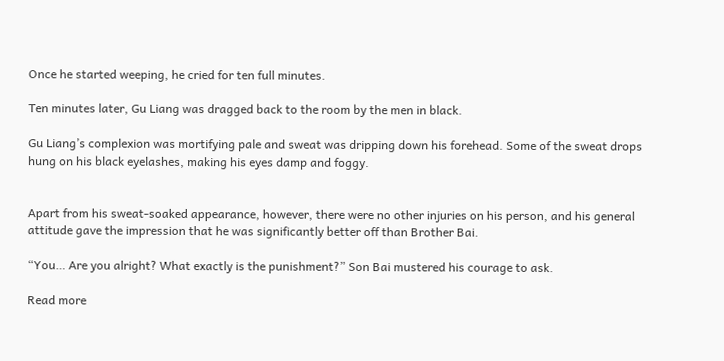Once he started weeping, he cried for ten full minutes.

Ten minutes later, Gu Liang was dragged back to the room by the men in black.

Gu Liang’s complexion was mortifying pale and sweat was dripping down his forehead. Some of the sweat drops hung on his black eyelashes, making his eyes damp and foggy.


Apart from his sweat-soaked appearance, however, there were no other injuries on his person, and his general attitude gave the impression that he was significantly better off than Brother Bai.

“You… Are you alright? What exactly is the punishment?” Son Bai mustered his courage to ask.

Read more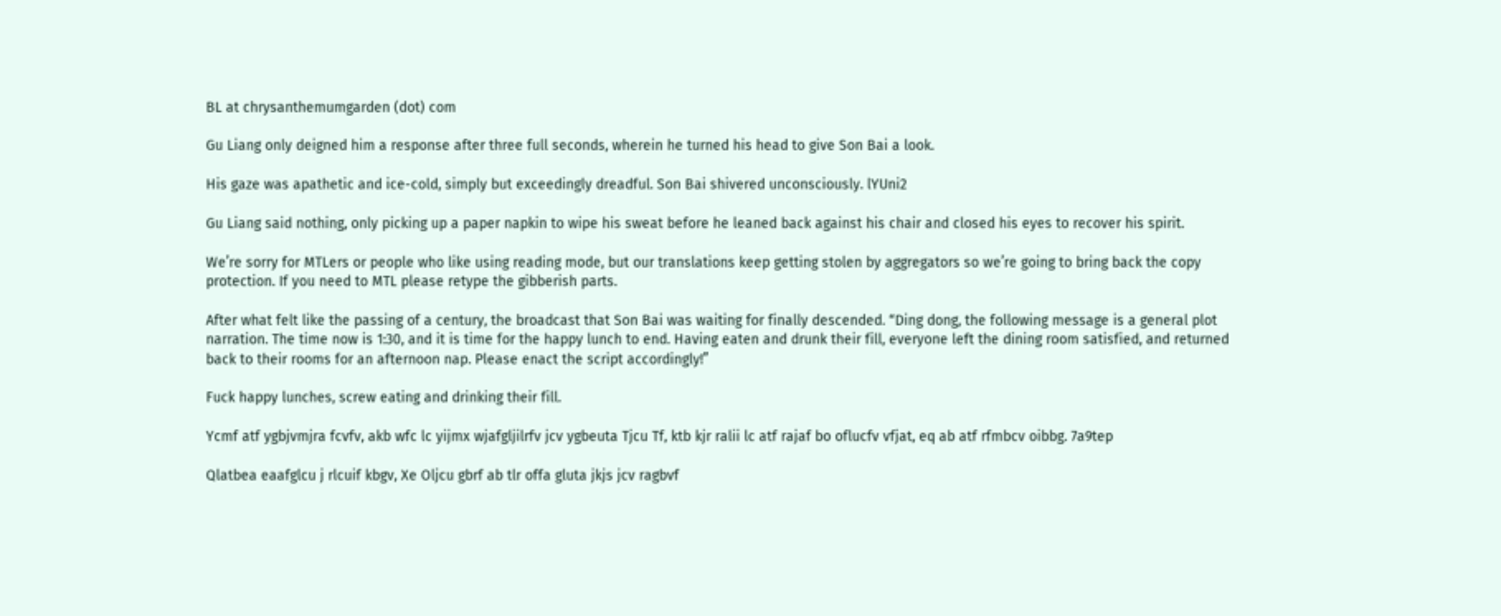BL at chrysanthemumgarden (dot) com

Gu Liang only deigned him a response after three full seconds, wherein he turned his head to give Son Bai a look.

His gaze was apathetic and ice-cold, simply but exceedingly dreadful. Son Bai shivered unconsciously. lYUni2

Gu Liang said nothing, only picking up a paper napkin to wipe his sweat before he leaned back against his chair and closed his eyes to recover his spirit.

We’re sorry for MTLers or people who like using reading mode, but our translations keep getting stolen by aggregators so we’re going to bring back the copy protection. If you need to MTL please retype the gibberish parts.

After what felt like the passing of a century, the broadcast that Son Bai was waiting for finally descended. “Ding dong, the following message is a general plot narration. The time now is 1:30, and it is time for the happy lunch to end. Having eaten and drunk their fill, everyone left the dining room satisfied, and returned back to their rooms for an afternoon nap. Please enact the script accordingly!”

Fuck happy lunches, screw eating and drinking their fill.

Ycmf atf ygbjvmjra fcvfv, akb wfc lc yijmx wjafgljilrfv jcv ygbeuta Tjcu Tf, ktb kjr ralii lc atf rajaf bo oflucfv vfjat, eq ab atf rfmbcv oibbg. 7a9tep

Qlatbea eaafglcu j rlcuif kbgv, Xe Oljcu gbrf ab tlr offa gluta jkjs jcv ragbvf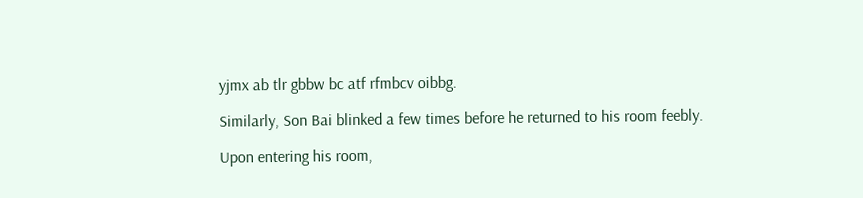yjmx ab tlr gbbw bc atf rfmbcv oibbg.

Similarly, Son Bai blinked a few times before he returned to his room feebly.

Upon entering his room,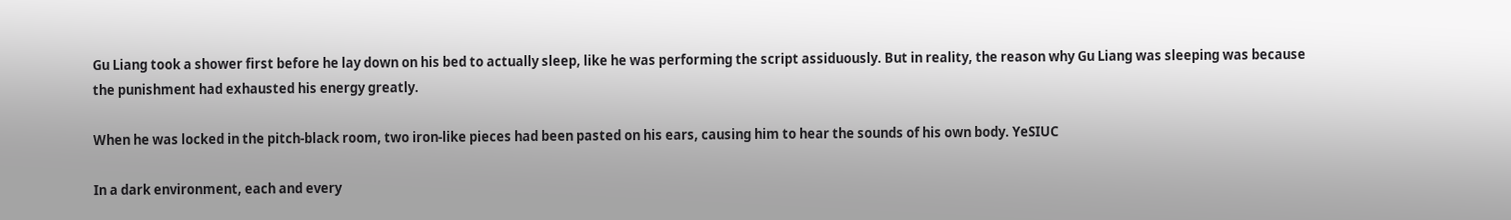Gu Liang took a shower first before he lay down on his bed to actually sleep, like he was performing the script assiduously. But in reality, the reason why Gu Liang was sleeping was because the punishment had exhausted his energy greatly.

When he was locked in the pitch-black room, two iron-like pieces had been pasted on his ears, causing him to hear the sounds of his own body. YeSIUC

In a dark environment, each and every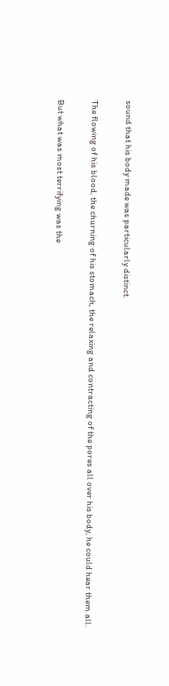sound that his body made was particularly distinct.

The flowing of his blood, the churning of his stomach, the relaxing and contracting of the pores all over his body, he could hear them all.

But what was most terrifying was the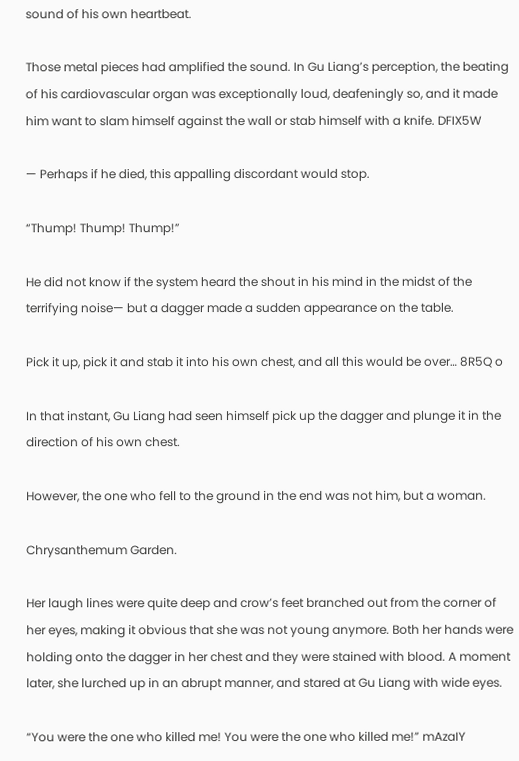sound of his own heartbeat.

Those metal pieces had amplified the sound. In Gu Liang’s perception, the beating of his cardiovascular organ was exceptionally loud, deafeningly so, and it made him want to slam himself against the wall or stab himself with a knife. DFIX5W

— Perhaps if he died, this appalling discordant would stop.

“Thump! Thump! Thump!”

He did not know if the system heard the shout in his mind in the midst of the terrifying noise— but a dagger made a sudden appearance on the table.

Pick it up, pick it and stab it into his own chest, and all this would be over… 8R5Q o

In that instant, Gu Liang had seen himself pick up the dagger and plunge it in the direction of his own chest.

However, the one who fell to the ground in the end was not him, but a woman.

Chrysanthemum Garden.

Her laugh lines were quite deep and crow’s feet branched out from the corner of her eyes, making it obvious that she was not young anymore. Both her hands were holding onto the dagger in her chest and they were stained with blood. A moment later, she lurched up in an abrupt manner, and stared at Gu Liang with wide eyes.

“You were the one who killed me! You were the one who killed me!” mAzaIY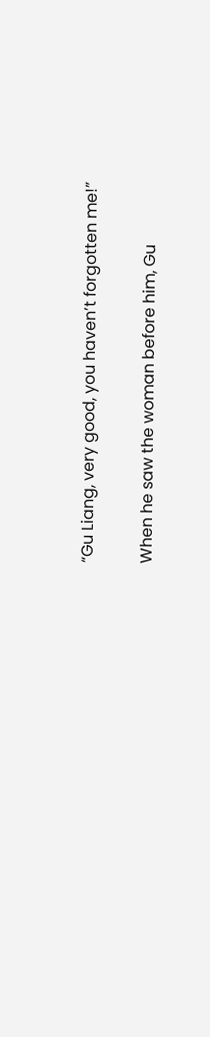“Gu Liang, very good, you haven’t forgotten me!”

When he saw the woman before him, Gu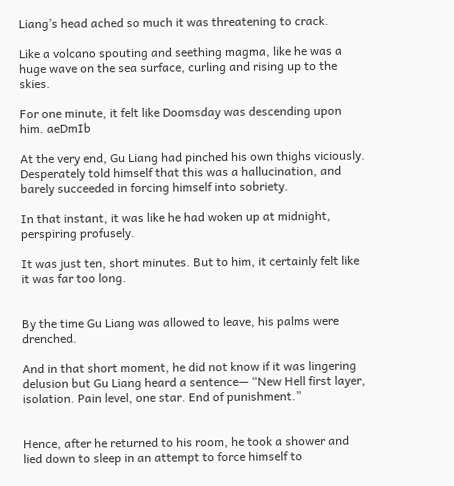Liang’s head ached so much it was threatening to crack.

Like a volcano spouting and seething magma, like he was a huge wave on the sea surface, curling and rising up to the skies.

For one minute, it felt like Doomsday was descending upon him. aeDmIb

At the very end, Gu Liang had pinched his own thighs viciously. Desperately told himself that this was a hallucination, and barely succeeded in forcing himself into sobriety.

In that instant, it was like he had woken up at midnight, perspiring profusely.

It was just ten, short minutes. But to him, it certainly felt like it was far too long.


By the time Gu Liang was allowed to leave, his palms were drenched.

And in that short moment, he did not know if it was lingering delusion but Gu Liang heard a sentence— “New Hell first layer, isolation. Pain level, one star. End of punishment.”


Hence, after he returned to his room, he took a shower and lied down to sleep in an attempt to force himself to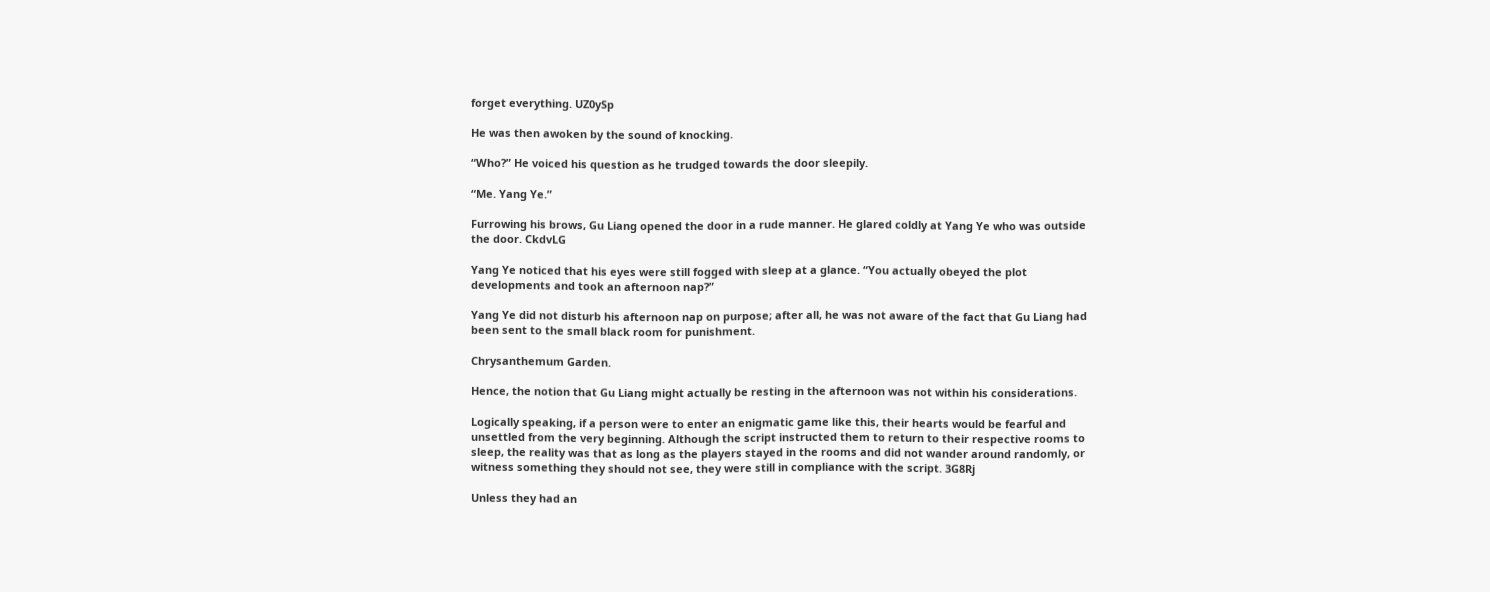forget everything. UZ0ySp

He was then awoken by the sound of knocking.

“Who?” He voiced his question as he trudged towards the door sleepily.

“Me. Yang Ye.”

Furrowing his brows, Gu Liang opened the door in a rude manner. He glared coldly at Yang Ye who was outside the door. CkdvLG

Yang Ye noticed that his eyes were still fogged with sleep at a glance. “You actually obeyed the plot developments and took an afternoon nap?”

Yang Ye did not disturb his afternoon nap on purpose; after all, he was not aware of the fact that Gu Liang had been sent to the small black room for punishment.

Chrysanthemum Garden.

Hence, the notion that Gu Liang might actually be resting in the afternoon was not within his considerations.

Logically speaking, if a person were to enter an enigmatic game like this, their hearts would be fearful and unsettled from the very beginning. Although the script instructed them to return to their respective rooms to sleep, the reality was that as long as the players stayed in the rooms and did not wander around randomly, or witness something they should not see, they were still in compliance with the script. 3G8Rj

Unless they had an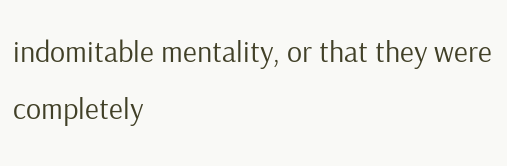indomitable mentality, or that they were completely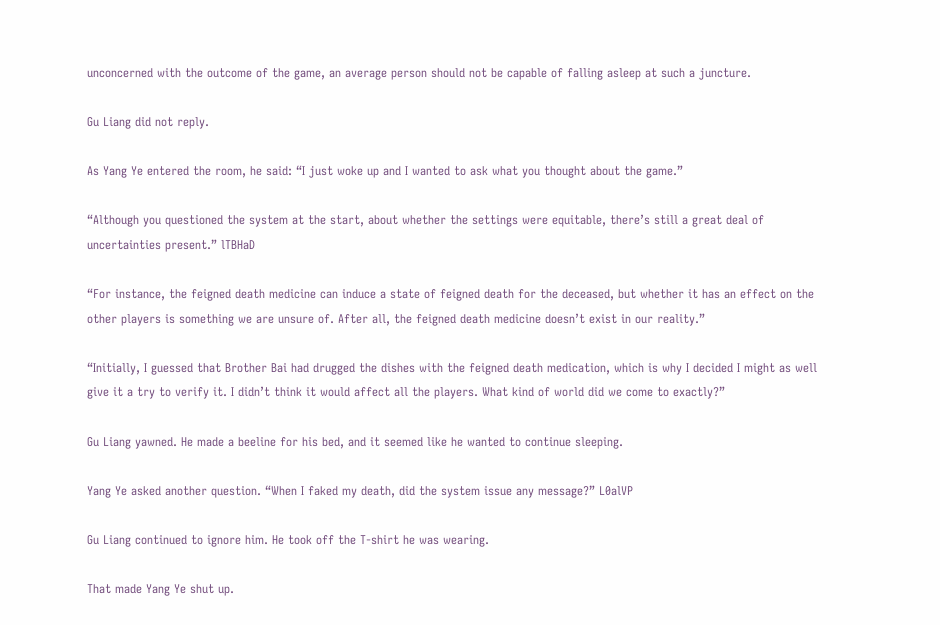unconcerned with the outcome of the game, an average person should not be capable of falling asleep at such a juncture.

Gu Liang did not reply.

As Yang Ye entered the room, he said: “I just woke up and I wanted to ask what you thought about the game.”

“Although you questioned the system at the start, about whether the settings were equitable, there’s still a great deal of uncertainties present.” lTBHaD

“For instance, the feigned death medicine can induce a state of feigned death for the deceased, but whether it has an effect on the other players is something we are unsure of. After all, the feigned death medicine doesn’t exist in our reality.”

“Initially, I guessed that Brother Bai had drugged the dishes with the feigned death medication, which is why I decided I might as well give it a try to verify it. I didn’t think it would affect all the players. What kind of world did we come to exactly?”

Gu Liang yawned. He made a beeline for his bed, and it seemed like he wanted to continue sleeping.

Yang Ye asked another question. “When I faked my death, did the system issue any message?” L0alVP

Gu Liang continued to ignore him. He took off the T-shirt he was wearing.

That made Yang Ye shut up.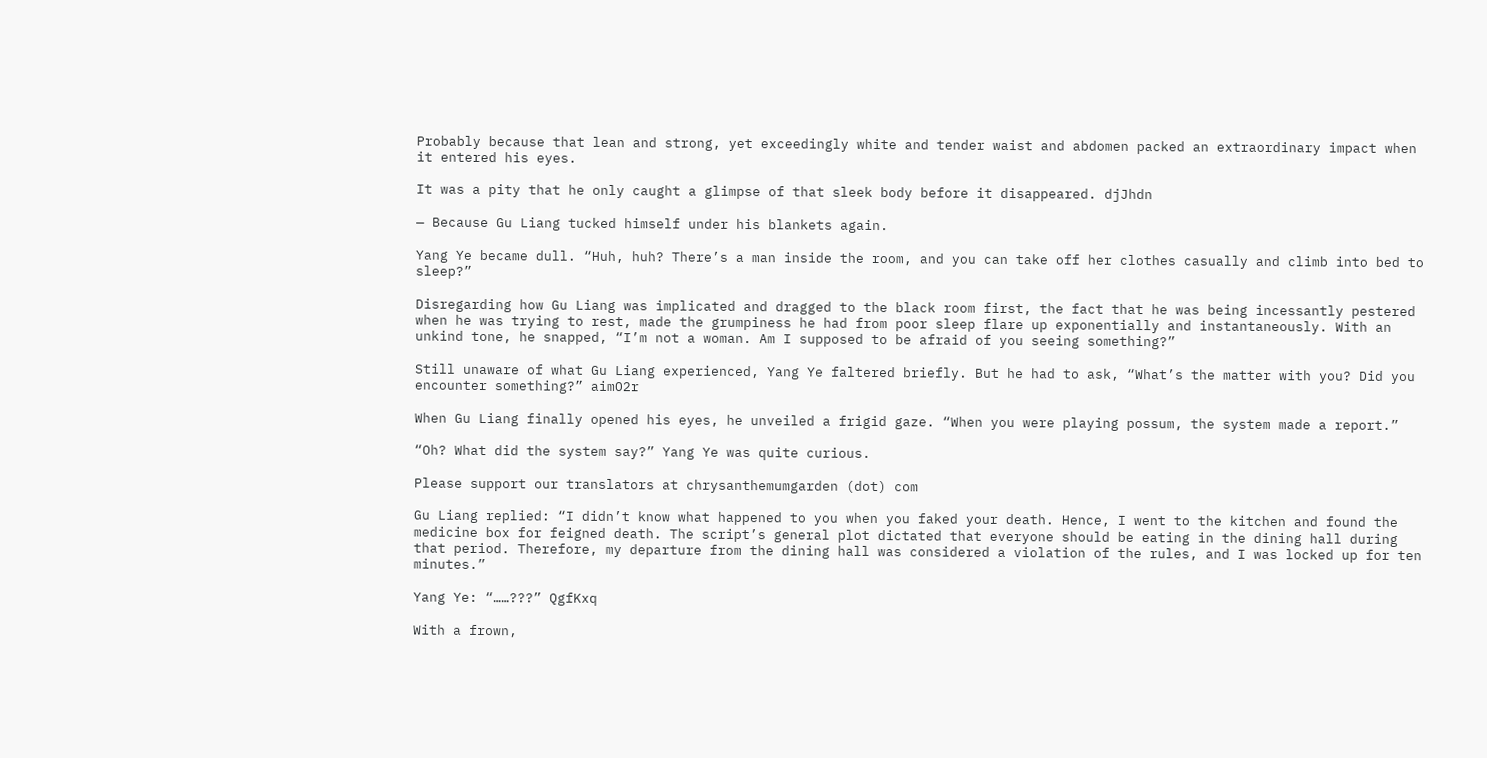Probably because that lean and strong, yet exceedingly white and tender waist and abdomen packed an extraordinary impact when it entered his eyes.

It was a pity that he only caught a glimpse of that sleek body before it disappeared. djJhdn

— Because Gu Liang tucked himself under his blankets again.

Yang Ye became dull. “Huh, huh? There’s a man inside the room, and you can take off her clothes casually and climb into bed to sleep?”

Disregarding how Gu Liang was implicated and dragged to the black room first, the fact that he was being incessantly pestered when he was trying to rest, made the grumpiness he had from poor sleep flare up exponentially and instantaneously. With an unkind tone, he snapped, “I’m not a woman. Am I supposed to be afraid of you seeing something?”

Still unaware of what Gu Liang experienced, Yang Ye faltered briefly. But he had to ask, “What’s the matter with you? Did you encounter something?” aimO2r

When Gu Liang finally opened his eyes, he unveiled a frigid gaze. “When you were playing possum, the system made a report.”

“Oh? What did the system say?” Yang Ye was quite curious.

Please support our translators at chrysanthemumgarden (dot) com

Gu Liang replied: “I didn’t know what happened to you when you faked your death. Hence, I went to the kitchen and found the medicine box for feigned death. The script’s general plot dictated that everyone should be eating in the dining hall during that period. Therefore, my departure from the dining hall was considered a violation of the rules, and I was locked up for ten minutes.”

Yang Ye: “……???” QgfKxq

With a frown,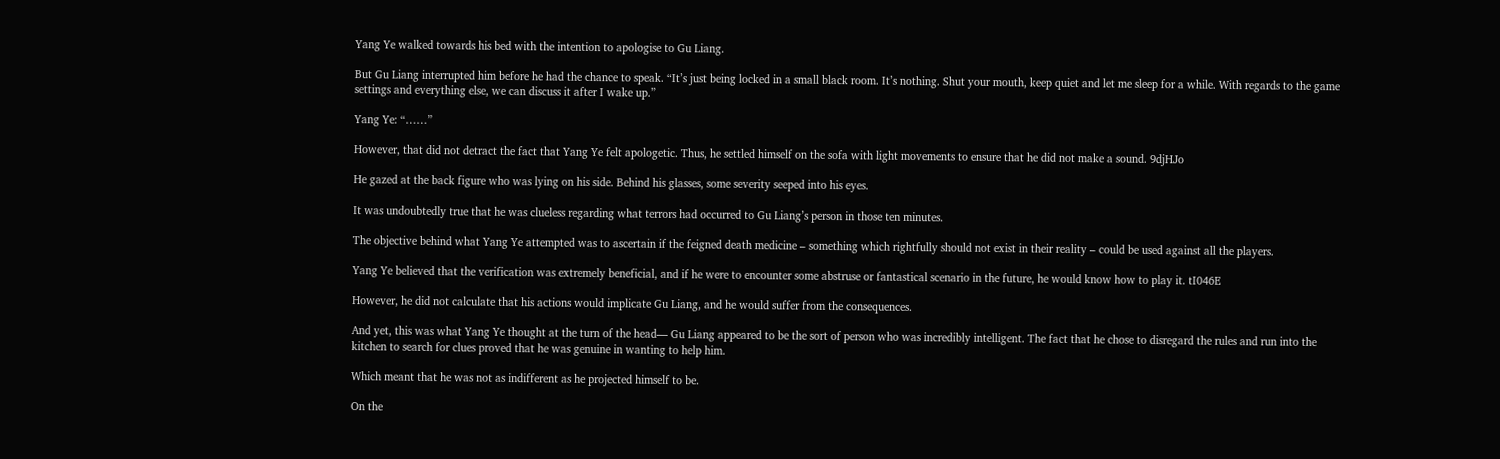Yang Ye walked towards his bed with the intention to apologise to Gu Liang.

But Gu Liang interrupted him before he had the chance to speak. “It’s just being locked in a small black room. It’s nothing. Shut your mouth, keep quiet and let me sleep for a while. With regards to the game settings and everything else, we can discuss it after I wake up.”

Yang Ye: “……”

However, that did not detract the fact that Yang Ye felt apologetic. Thus, he settled himself on the sofa with light movements to ensure that he did not make a sound. 9djHJo

He gazed at the back figure who was lying on his side. Behind his glasses, some severity seeped into his eyes.

It was undoubtedly true that he was clueless regarding what terrors had occurred to Gu Liang’s person in those ten minutes.

The objective behind what Yang Ye attempted was to ascertain if the feigned death medicine – something which rightfully should not exist in their reality – could be used against all the players.

Yang Ye believed that the verification was extremely beneficial, and if he were to encounter some abstruse or fantastical scenario in the future, he would know how to play it. tI046E

However, he did not calculate that his actions would implicate Gu Liang, and he would suffer from the consequences.

And yet, this was what Yang Ye thought at the turn of the head— Gu Liang appeared to be the sort of person who was incredibly intelligent. The fact that he chose to disregard the rules and run into the kitchen to search for clues proved that he was genuine in wanting to help him.

Which meant that he was not as indifferent as he projected himself to be.

On the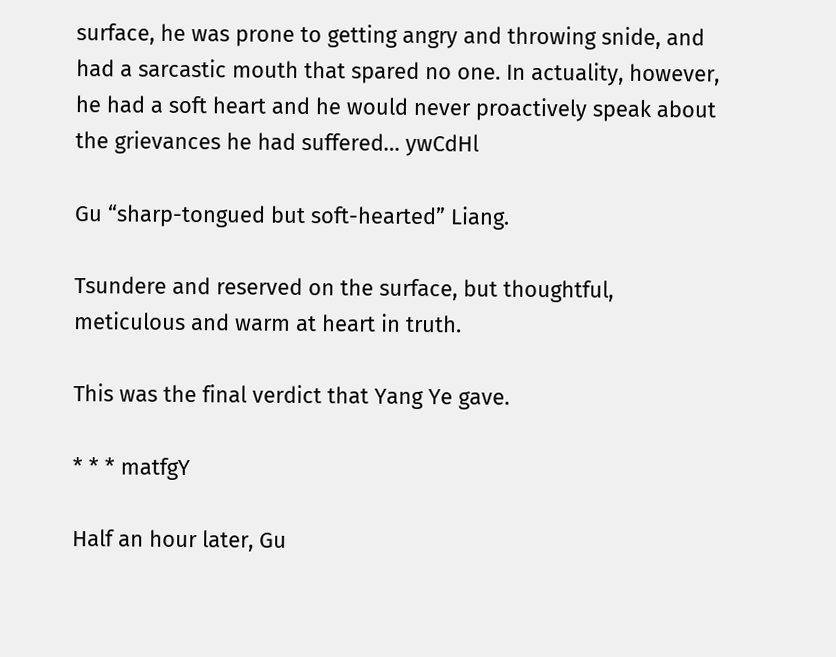surface, he was prone to getting angry and throwing snide, and had a sarcastic mouth that spared no one. In actuality, however, he had a soft heart and he would never proactively speak about the grievances he had suffered… ywCdHl

Gu “sharp-tongued but soft-hearted” Liang.

Tsundere and reserved on the surface, but thoughtful, meticulous and warm at heart in truth.

This was the final verdict that Yang Ye gave.

* * * matfgY

Half an hour later, Gu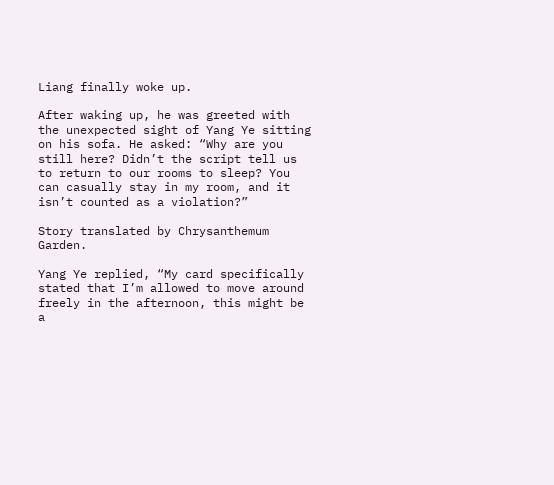Liang finally woke up.

After waking up, he was greeted with the unexpected sight of Yang Ye sitting on his sofa. He asked: “Why are you still here? Didn’t the script tell us to return to our rooms to sleep? You can casually stay in my room, and it isn’t counted as a violation?”

Story translated by Chrysanthemum Garden.

Yang Ye replied, “My card specifically stated that I’m allowed to move around freely in the afternoon, this might be a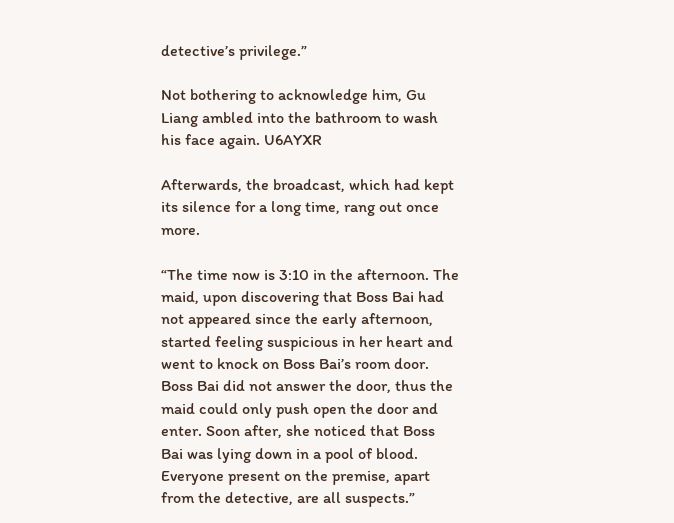detective’s privilege.”

Not bothering to acknowledge him, Gu Liang ambled into the bathroom to wash his face again. U6AYXR

Afterwards, the broadcast, which had kept its silence for a long time, rang out once more.

“The time now is 3:10 in the afternoon. The maid, upon discovering that Boss Bai had not appeared since the early afternoon, started feeling suspicious in her heart and went to knock on Boss Bai’s room door. Boss Bai did not answer the door, thus the maid could only push open the door and enter. Soon after, she noticed that Boss Bai was lying down in a pool of blood. Everyone present on the premise, apart from the detective, are all suspects.”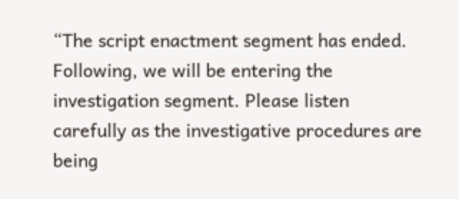“The script enactment segment has ended. Following, we will be entering the investigation segment. Please listen carefully as the investigative procedures are being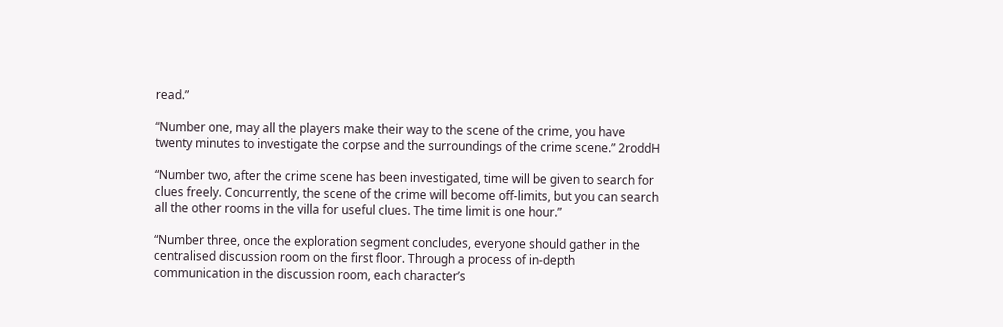read.”

“Number one, may all the players make their way to the scene of the crime, you have twenty minutes to investigate the corpse and the surroundings of the crime scene.” 2roddH

“Number two, after the crime scene has been investigated, time will be given to search for clues freely. Concurrently, the scene of the crime will become off-limits, but you can search all the other rooms in the villa for useful clues. The time limit is one hour.”

“Number three, once the exploration segment concludes, everyone should gather in the centralised discussion room on the first floor. Through a process of in-depth communication in the discussion room, each character’s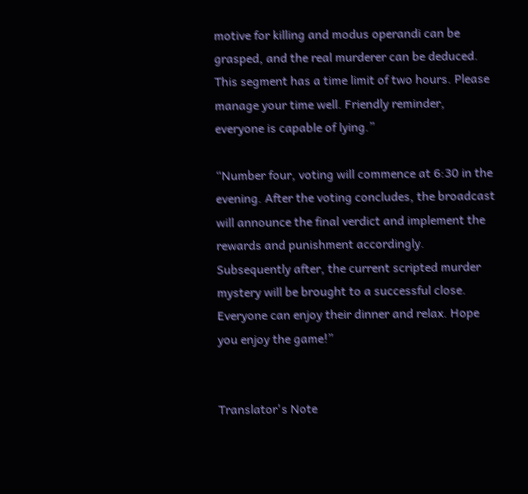motive for killing and modus operandi can be grasped, and the real murderer can be deduced. This segment has a time limit of two hours. Please manage your time well. Friendly reminder, everyone is capable of lying.”

“Number four, voting will commence at 6:30 in the evening. After the voting concludes, the broadcast will announce the final verdict and implement the rewards and punishment accordingly. Subsequently after, the current scripted murder mystery will be brought to a successful close. Everyone can enjoy their dinner and relax. Hope you enjoy the game!”


Translator's Note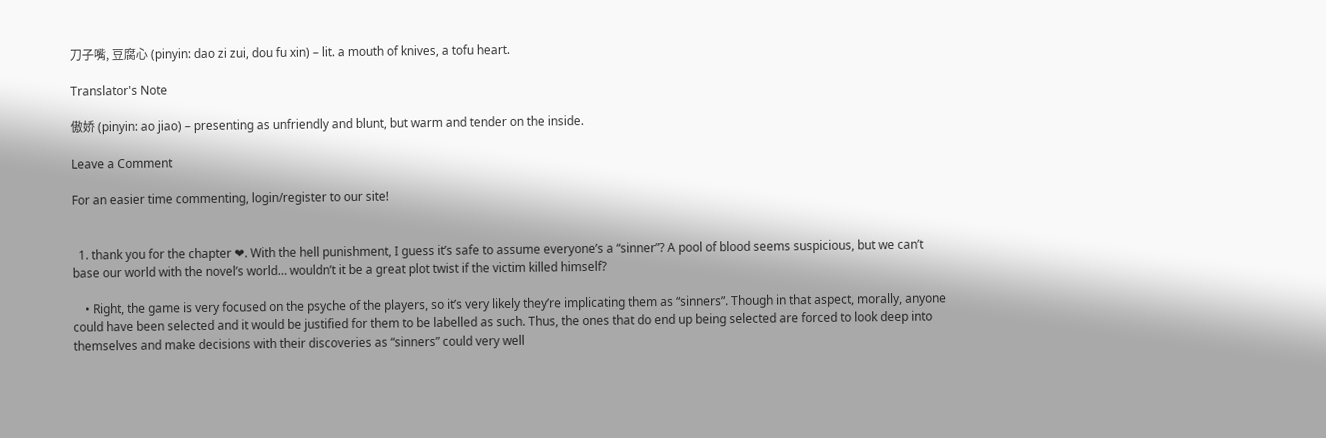刀子嘴, 豆腐心 (pinyin: dao zi zui, dou fu xin) – lit. a mouth of knives, a tofu heart.

Translator's Note

傲娇 (pinyin: ao jiao) – presenting as unfriendly and blunt, but warm and tender on the inside.

Leave a Comment

For an easier time commenting, login/register to our site!


  1. thank you for the chapter ❤. With the hell punishment, I guess it’s safe to assume everyone’s a “sinner”? A pool of blood seems suspicious, but we can’t base our world with the novel’s world… wouldn’t it be a great plot twist if the victim killed himself?

    • Right, the game is very focused on the psyche of the players, so it’s very likely they’re implicating them as “sinners”. Though in that aspect, morally, anyone could have been selected and it would be justified for them to be labelled as such. Thus, the ones that do end up being selected are forced to look deep into themselves and make decisions with their discoveries as “sinners” could very well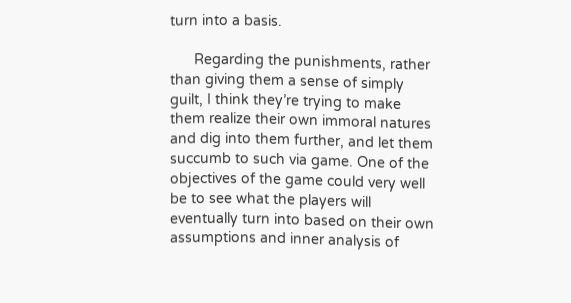turn into a basis.

      Regarding the punishments, rather than giving them a sense of simply guilt, I think they’re trying to make them realize their own immoral natures and dig into them further, and let them succumb to such via game. One of the objectives of the game could very well be to see what the players will eventually turn into based on their own assumptions and inner analysis of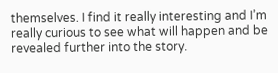themselves. I find it really interesting and I’m really curious to see what will happen and be revealed further into the story.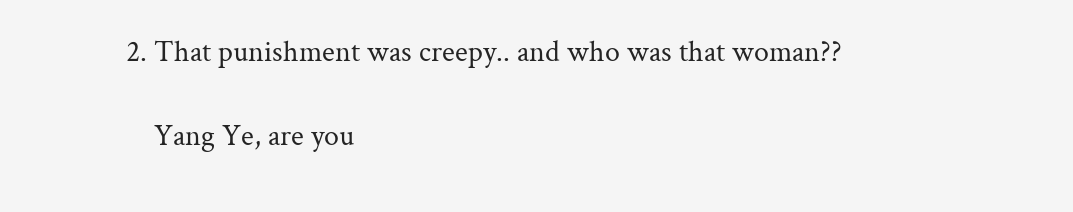2. That punishment was creepy.. and who was that woman??

    Yang Ye, are you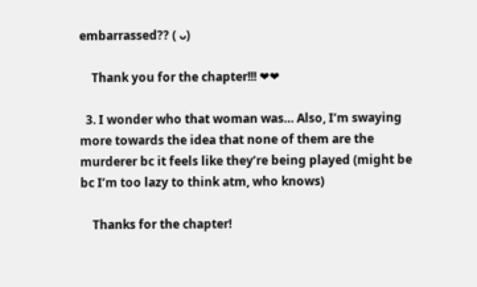embarrassed?? ( ᴗ)

    Thank you for the chapter!!! ❤❤

  3. I wonder who that woman was… Also, I’m swaying more towards the idea that none of them are the murderer bc it feels like they’re being played (might be bc I’m too lazy to think atm, who knows)

    Thanks for the chapter!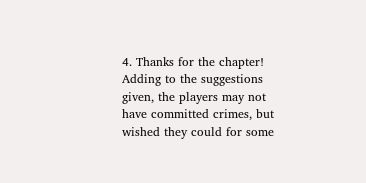4. Thanks for the chapter! Adding to the suggestions given, the players may not have committed crimes, but wished they could for some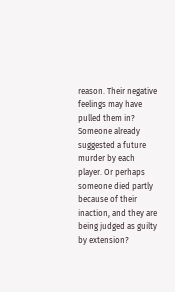reason. Their negative feelings may have pulled them in? Someone already suggested a future murder by each player. Or perhaps someone died partly because of their inaction, and they are being judged as guilty by extension?